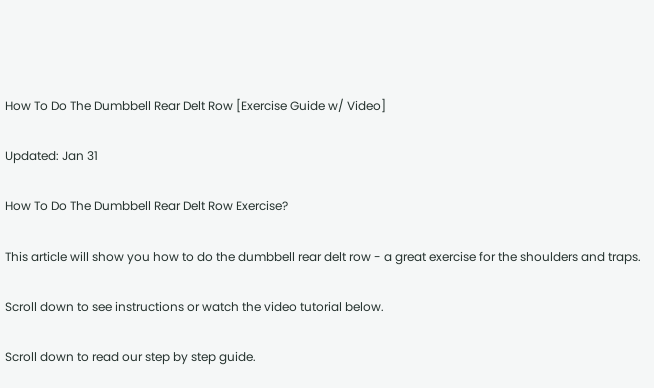How To Do The Dumbbell Rear Delt Row [Exercise Guide w/ Video]

Updated: Jan 31

How To Do The Dumbbell Rear Delt Row Exercise?

This article will show you how to do the dumbbell rear delt row - a great exercise for the shoulders and traps.

Scroll down to see instructions or watch the video tutorial below.

Scroll down to read our step by step guide.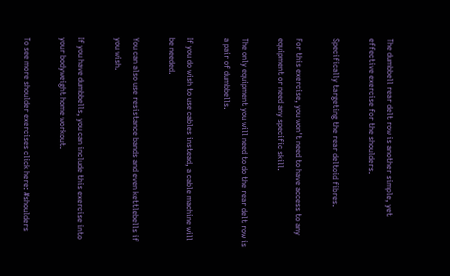The dumbbell rear delt row is another simple, yet effective exercise for the shoulders.

Specifically targeting the rear deltoid fibres.

For this exercise, you won't need to have access to any equipment or need any specific skill.

The only equipment you will need to do the rear delt row is a pair of dumbbells.

If you do wish to use cables instead, a cable machine will be needed.

You can also use resistance bands and even kettlebells if you wish.

If you have dumbbells, you can include this exercise into your bodyweight home workout.

To see more shoulder exercises click here: #shoulders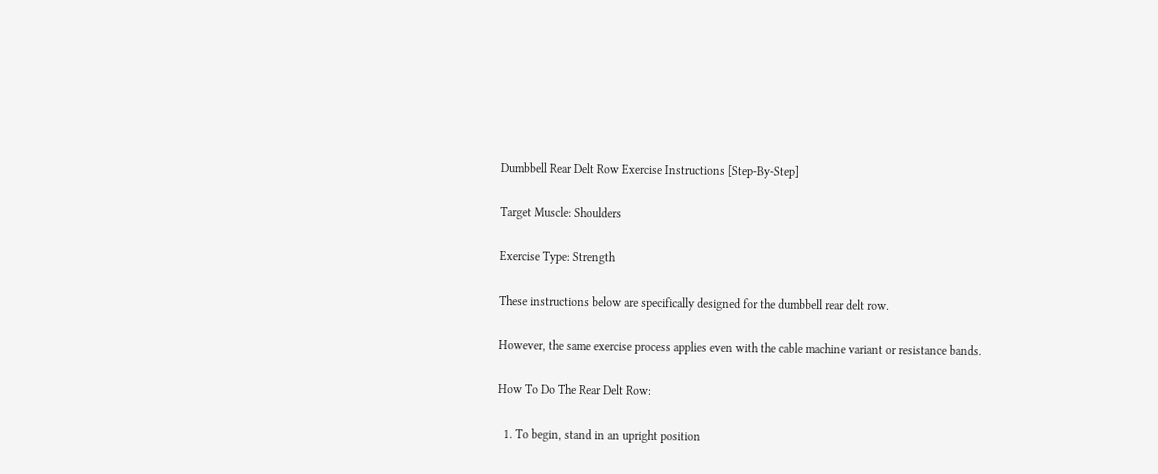Dumbbell Rear Delt Row Exercise Instructions [Step-By-Step]

Target Muscle: Shoulders

Exercise Type: Strength

These instructions below are specifically designed for the dumbbell rear delt row.

However, the same exercise process applies even with the cable machine variant or resistance bands.

How To Do The Rear Delt Row:

  1. To begin, stand in an upright position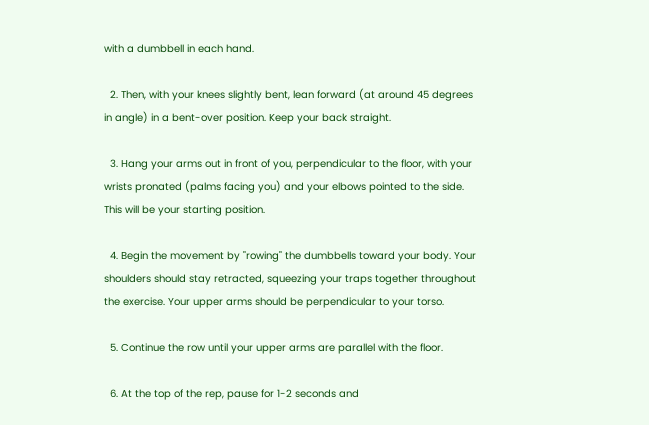with a dumbbell in each hand.

  2. Then, with your knees slightly bent, lean forward (at around 45 degrees in angle) in a bent-over position. Keep your back straight.

  3. Hang your arms out in front of you, perpendicular to the floor, with your wrists pronated (palms facing you) and your elbows pointed to the side. This will be your starting position.

  4. Begin the movement by "rowing" the dumbbells toward your body. Your shoulders should stay retracted, squeezing your traps together throughout the exercise. Your upper arms should be perpendicular to your torso.

  5. Continue the row until your upper arms are parallel with the floor.

  6. At the top of the rep, pause for 1-2 seconds and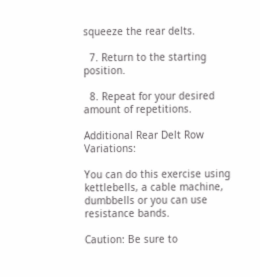squeeze the rear delts.

  7. Return to the starting position.

  8. Repeat for your desired amount of repetitions.

Additional Rear Delt Row Variations:

You can do this exercise using kettlebells, a cable machine, dumbbells or you can use resistance bands.

Caution: Be sure to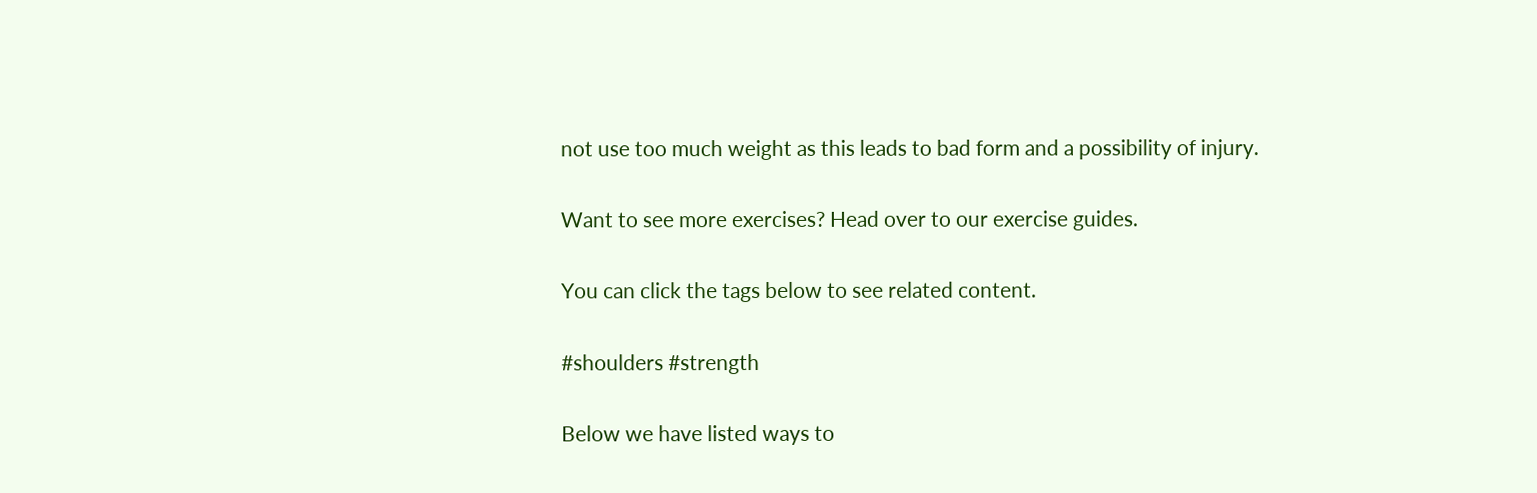not use too much weight as this leads to bad form and a possibility of injury.

Want to see more exercises? Head over to our exercise guides.

You can click the tags below to see related content.

#shoulders #strength

Below we have listed ways to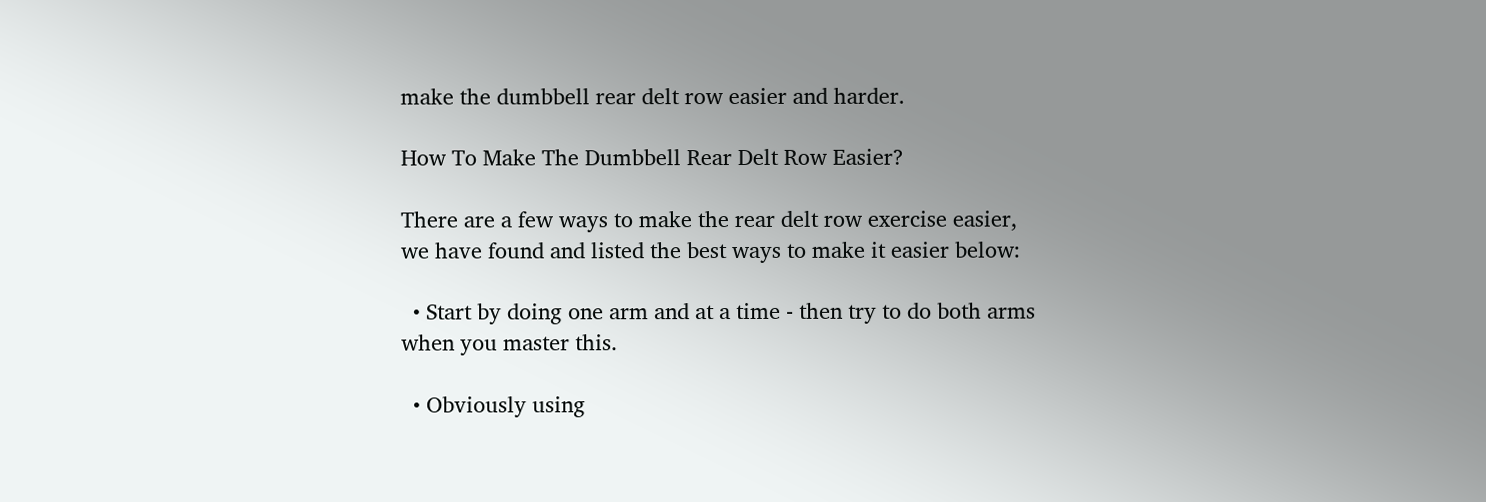make the dumbbell rear delt row easier and harder.

How To Make The Dumbbell Rear Delt Row Easier?

There are a few ways to make the rear delt row exercise easier, we have found and listed the best ways to make it easier below:

  • Start by doing one arm and at a time - then try to do both arms when you master this.

  • Obviously using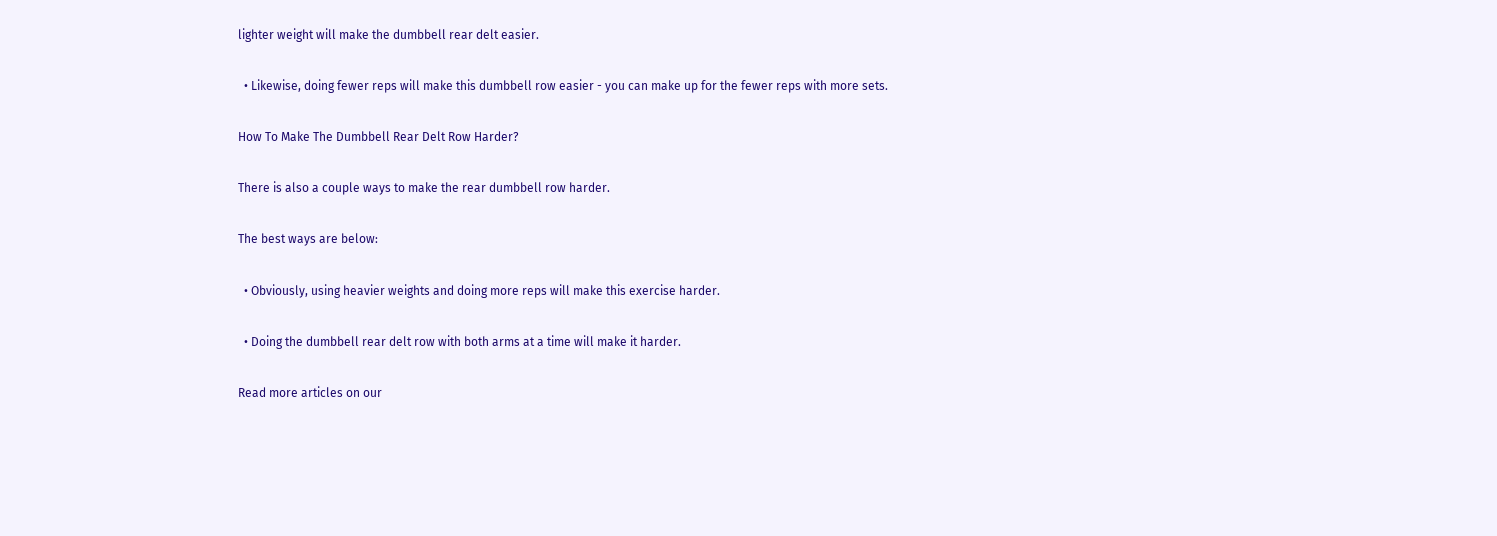lighter weight will make the dumbbell rear delt easier.

  • Likewise, doing fewer reps will make this dumbbell row easier - you can make up for the fewer reps with more sets.

How To Make The Dumbbell Rear Delt Row Harder?

There is also a couple ways to make the rear dumbbell row harder.

The best ways are below:

  • Obviously, using heavier weights and doing more reps will make this exercise harder.

  • Doing the dumbbell rear delt row with both arms at a time will make it harder.

Read more articles on our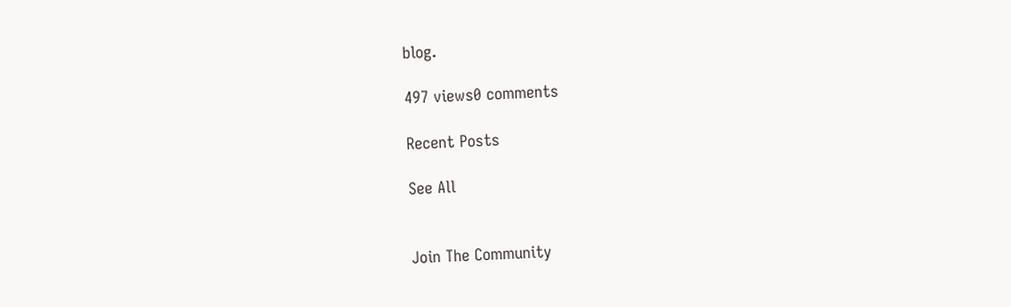blog.

497 views0 comments

Recent Posts

See All


Join The Community